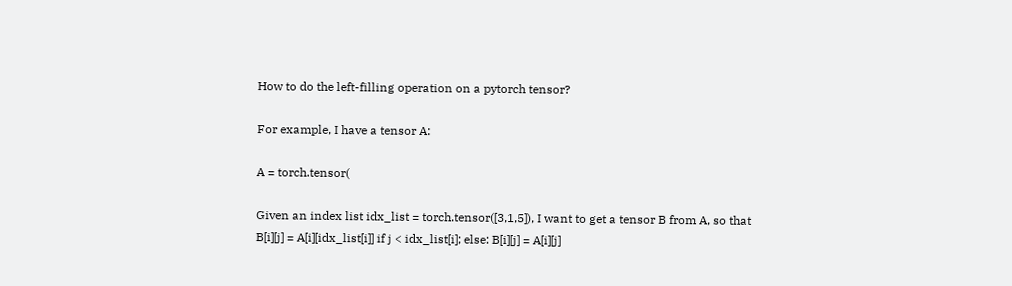How to do the left-filling operation on a pytorch tensor?

For example, I have a tensor A:

A = torch.tensor(

Given an index list idx_list = torch.tensor([3,1,5]), I want to get a tensor B from A, so that
B[i][j] = A[i][idx_list[i]] if j < idx_list[i]; else: B[i][j] = A[i][j]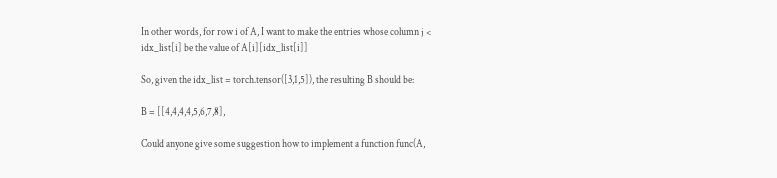In other words, for row i of A, I want to make the entries whose column j < idx_list[i] be the value of A[i][idx_list[i]]

So, given the idx_list = torch.tensor([3,1,5]), the resulting B should be:

B = [[4,4,4,4,5,6,7,8],

Could anyone give some suggestion how to implement a function func(A,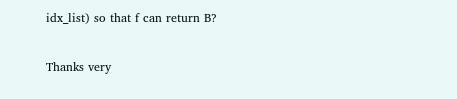idx_list) so that f can return B?

Thanks very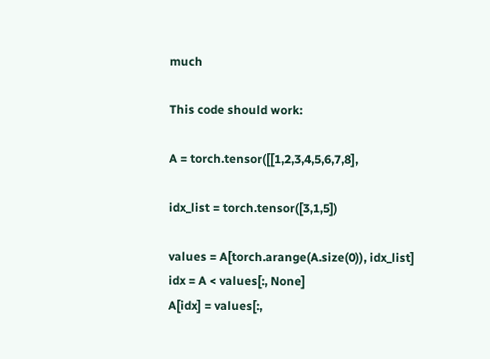much

This code should work:

A = torch.tensor([[1,2,3,4,5,6,7,8],

idx_list = torch.tensor([3,1,5])

values = A[torch.arange(A.size(0)), idx_list]
idx = A < values[:, None]
A[idx] = values[:,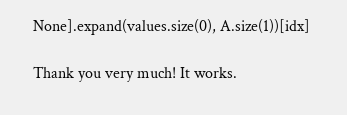None].expand(values.size(0), A.size(1))[idx]

Thank you very much! It works.